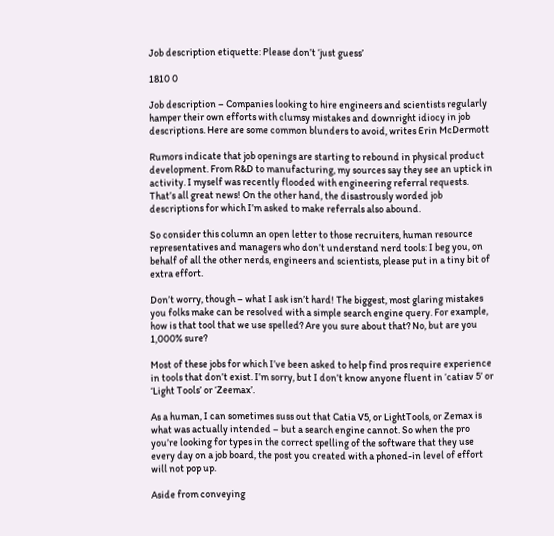Job description etiquette: Please don’t ‘just guess’

1810 0

Job description – Companies looking to hire engineers and scientists regularly hamper their own efforts with clumsy mistakes and downright idiocy in job descriptions. Here are some common blunders to avoid, writes Erin McDermott

Rumors indicate that job openings are starting to rebound in physical product development. From R&D to manufacturing, my sources say they see an uptick in activity. I myself was recently flooded with engineering referral requests. That’s all great news! On the other hand, the disastrously worded job descriptions for which I’m asked to make referrals also abound.

So consider this column an open letter to those recruiters, human resource representatives and managers who don’t understand nerd tools: I beg you, on behalf of all the other nerds, engineers and scientists, please put in a tiny bit of extra effort.

Don’t worry, though – what I ask isn’t hard! The biggest, most glaring mistakes you folks make can be resolved with a simple search engine query. For example, how is that tool that we use spelled? Are you sure about that? No, but are you 1,000% sure?

Most of these jobs for which I’ve been asked to help find pros require experience in tools that don’t exist. I’m sorry, but I don’t know anyone fluent in ‘catiav 5’ or ‘Light Tools’ or ‘Zeemax’.

As a human, I can sometimes suss out that Catia V5, or LightTools, or Zemax is what was actually intended – but a search engine cannot. So when the pro you’re looking for types in the correct spelling of the software that they use every day on a job board, the post you created with a phoned-in level of effort will not pop up.

Aside from conveying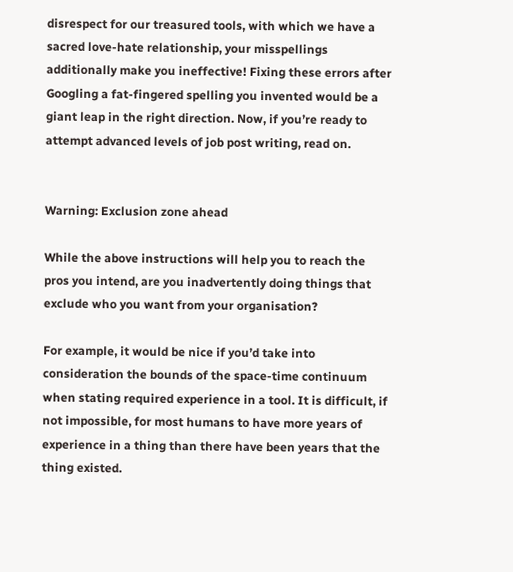disrespect for our treasured tools, with which we have a sacred love-hate relationship, your misspellings additionally make you ineffective! Fixing these errors after Googling a fat-fingered spelling you invented would be a giant leap in the right direction. Now, if you’re ready to attempt advanced levels of job post writing, read on.


Warning: Exclusion zone ahead

While the above instructions will help you to reach the pros you intend, are you inadvertently doing things that exclude who you want from your organisation?

For example, it would be nice if you’d take into consideration the bounds of the space-time continuum when stating required experience in a tool. It is difficult, if not impossible, for most humans to have more years of experience in a thing than there have been years that the thing existed.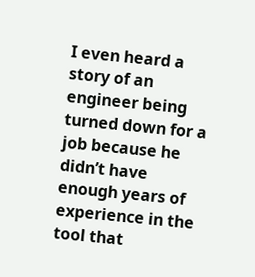I even heard a story of an engineer being turned down for a job because he didn’t have enough years of experience in the tool that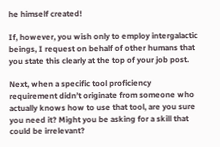he himself created!

If, however, you wish only to employ intergalactic beings, I request on behalf of other humans that you state this clearly at the top of your job post.

Next, when a specific tool proficiency requirement didn’t originate from someone who actually knows how to use that tool, are you sure you need it? Might you be asking for a skill that could be irrelevant?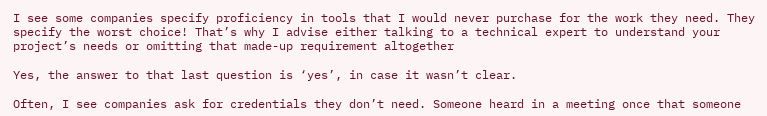I see some companies specify proficiency in tools that I would never purchase for the work they need. They specify the worst choice! That’s why I advise either talking to a technical expert to understand your project’s needs or omitting that made-up requirement altogether

Yes, the answer to that last question is ‘yes’, in case it wasn’t clear.

Often, I see companies ask for credentials they don’t need. Someone heard in a meeting once that someone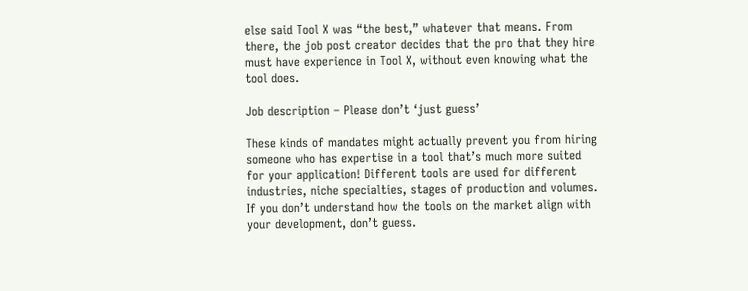else said Tool X was “the best,” whatever that means. From there, the job post creator decides that the pro that they hire must have experience in Tool X, without even knowing what the tool does.

Job description – Please don’t ‘just guess’

These kinds of mandates might actually prevent you from hiring someone who has expertise in a tool that’s much more suited for your application! Different tools are used for different industries, niche specialties, stages of production and volumes. If you don’t understand how the tools on the market align with your development, don’t guess.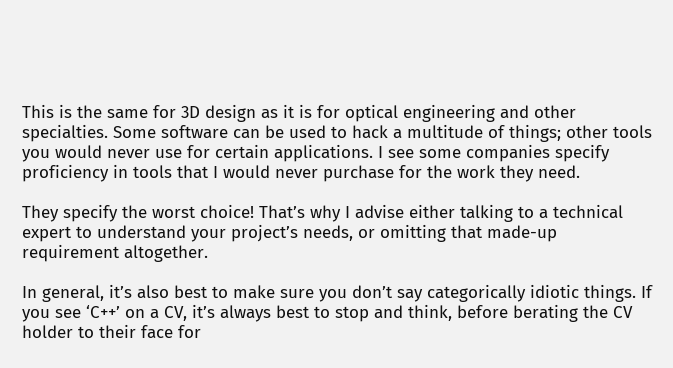This is the same for 3D design as it is for optical engineering and other specialties. Some software can be used to hack a multitude of things; other tools you would never use for certain applications. I see some companies specify proficiency in tools that I would never purchase for the work they need.

They specify the worst choice! That’s why I advise either talking to a technical expert to understand your project’s needs, or omitting that made-up requirement altogether.

In general, it’s also best to make sure you don’t say categorically idiotic things. If you see ‘C++’ on a CV, it’s always best to stop and think, before berating the CV holder to their face for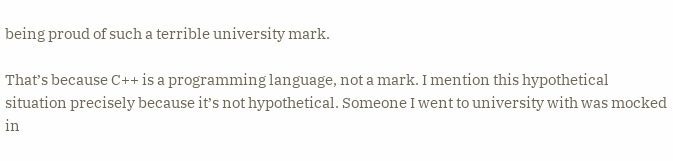being proud of such a terrible university mark.

That’s because C++ is a programming language, not a mark. I mention this hypothetical situation precisely because it’s not hypothetical. Someone I went to university with was mocked in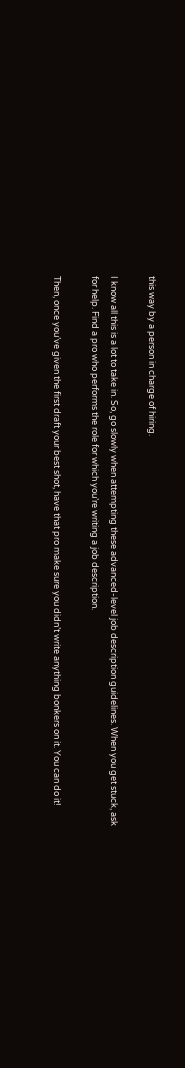this way by a person in charge of hiring.

I know all this is a lot to take in. So, go slowly when attempting these advanced-level job description guidelines. When you get stuck, ask for help. Find a pro who performs the role for which you’re writing a job description.

Then, once you’ve given the first draft your best shot, have that pro make sure you didn’t write anything bonkers on it. You can do it!